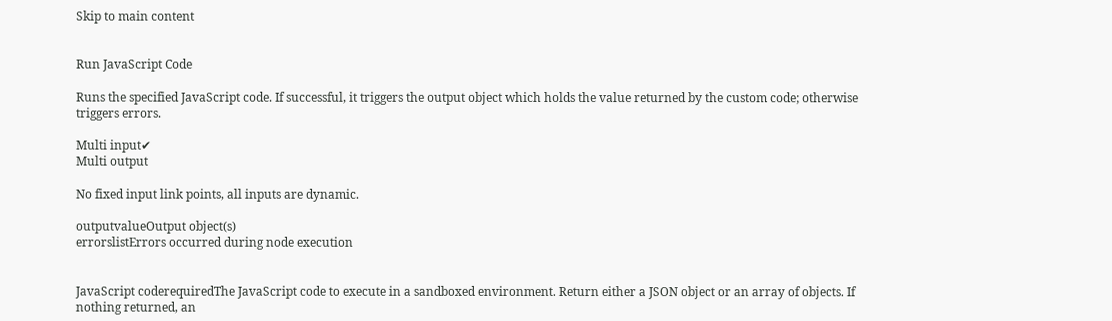Skip to main content


Run JavaScript Code

Runs the specified JavaScript code. If successful, it triggers the output object which holds the value returned by the custom code; otherwise triggers errors.

Multi input✔
Multi output

No fixed input link points, all inputs are dynamic.

outputvalueOutput object(s)
errorslistErrors occurred during node execution


JavaScript coderequiredThe JavaScript code to execute in a sandboxed environment. Return either a JSON object or an array of objects. If nothing returned, an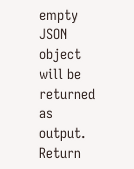empty JSON object will be returned as output.
Return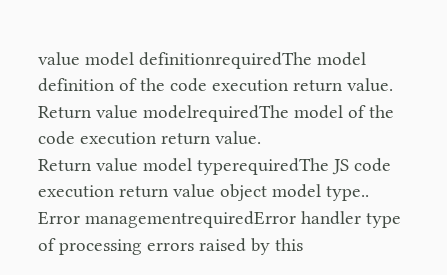value model definitionrequiredThe model definition of the code execution return value.
Return value modelrequiredThe model of the code execution return value.
Return value model typerequiredThe JS code execution return value object model type..
Error managementrequiredError handler type of processing errors raised by this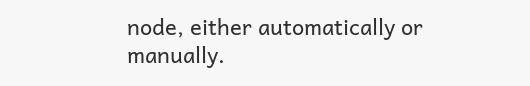node, either automatically or manually.